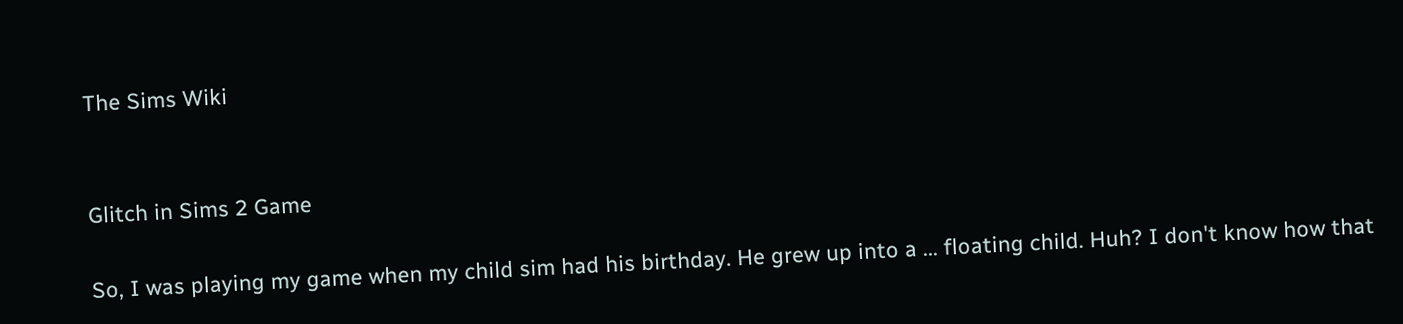The Sims Wiki


Glitch in Sims 2 Game

So, I was playing my game when my child sim had his birthday. He grew up into a ... floating child. Huh? I don't know how that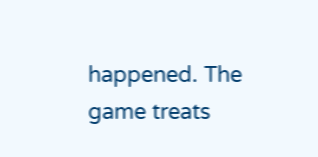happened. The game treats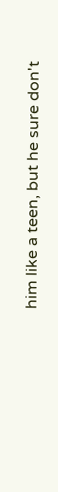him like a teen, but he sure don't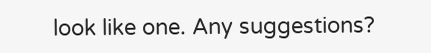look like one. Any suggestions?